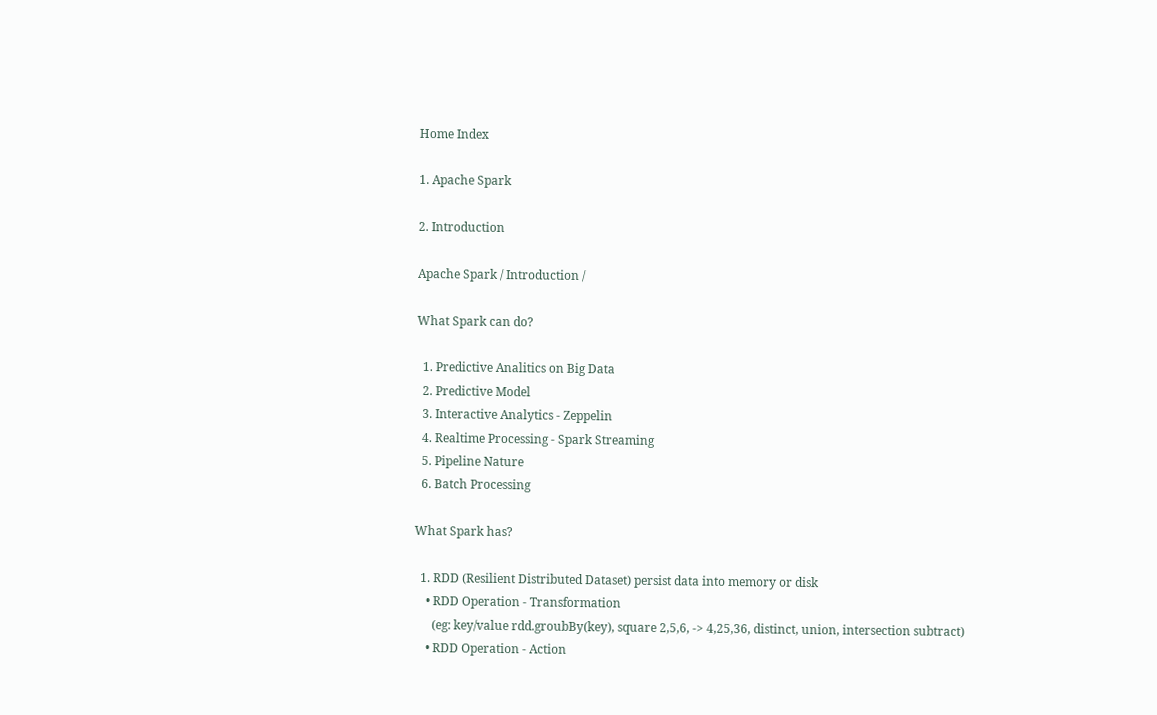Home Index

1. Apache Spark

2. Introduction

Apache Spark / Introduction /

What Spark can do?

  1. Predictive Analitics on Big Data
  2. Predictive Model
  3. Interactive Analytics - Zeppelin
  4. Realtime Processing - Spark Streaming
  5. Pipeline Nature
  6. Batch Processing

What Spark has?

  1. RDD (Resilient Distributed Dataset) persist data into memory or disk
    • RDD Operation - Transformation
      (eg: key/value rdd.groubBy(key), square 2,5,6, -> 4,25,36, distinct, union, intersection subtract)
    • RDD Operation - Action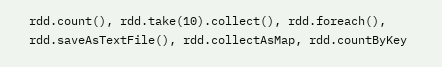rdd.count(), rdd.take(10).collect(), rdd.foreach(), rdd.saveAsTextFile(), rdd.collectAsMap, rdd.countByKey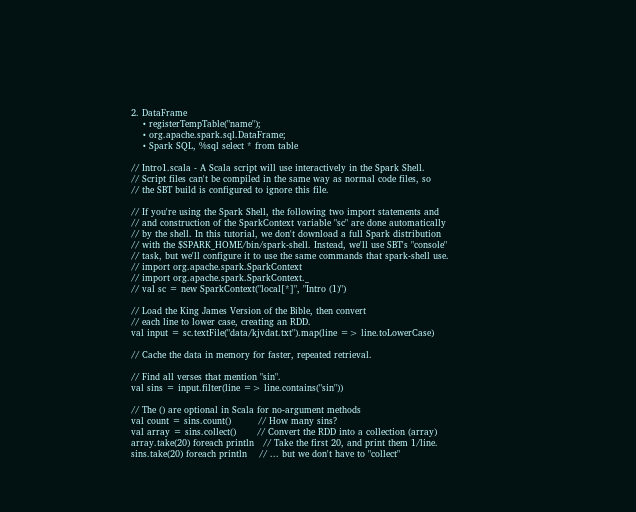2. DataFrame
    • registerTempTable("name");
    • org.apache.spark.sql.DataFrame;
    • Spark SQL, %sql select * from table

// Intro1.scala - A Scala script will use interactively in the Spark Shell.
// Script files can't be compiled in the same way as normal code files, so
// the SBT build is configured to ignore this file.

// If you're using the Spark Shell, the following two import statements and
// and construction of the SparkContext variable "sc" are done automatically
// by the shell. In this tutorial, we don't download a full Spark distribution
// with the $SPARK_HOME/bin/spark-shell. Instead, we'll use SBT's "console"
// task, but we'll configure it to use the same commands that spark-shell use.
// import org.apache.spark.SparkContext
// import org.apache.spark.SparkContext._
// val sc = new SparkContext("local[*]", "Intro (1)")

// Load the King James Version of the Bible, then convert
// each line to lower case, creating an RDD.
val input = sc.textFile("data/kjvdat.txt").map(line => line.toLowerCase)

// Cache the data in memory for faster, repeated retrieval.

// Find all verses that mention "sin".
val sins = input.filter(line => line.contains("sin"))

// The () are optional in Scala for no-argument methods
val count = sins.count()         // How many sins?
val array = sins.collect()       // Convert the RDD into a collection (array)
array.take(20) foreach println   // Take the first 20, and print them 1/line.
sins.take(20) foreach println    // ... but we don't have to "collect"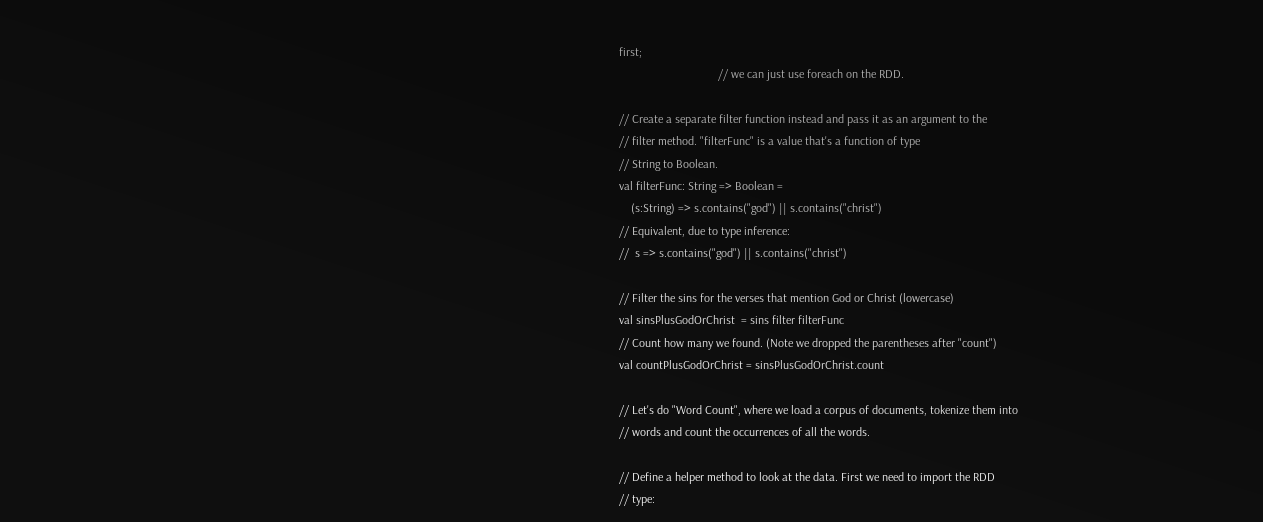first;
                                 // we can just use foreach on the RDD.

// Create a separate filter function instead and pass it as an argument to the
// filter method. "filterFunc" is a value that's a function of type
// String to Boolean.
val filterFunc: String => Boolean =
    (s:String) => s.contains("god") || s.contains("christ")
// Equivalent, due to type inference:
//  s => s.contains("god") || s.contains("christ")

// Filter the sins for the verses that mention God or Christ (lowercase)
val sinsPlusGodOrChrist  = sins filter filterFunc
// Count how many we found. (Note we dropped the parentheses after "count")
val countPlusGodOrChrist = sinsPlusGodOrChrist.count

// Let's do "Word Count", where we load a corpus of documents, tokenize them into
// words and count the occurrences of all the words.

// Define a helper method to look at the data. First we need to import the RDD
// type: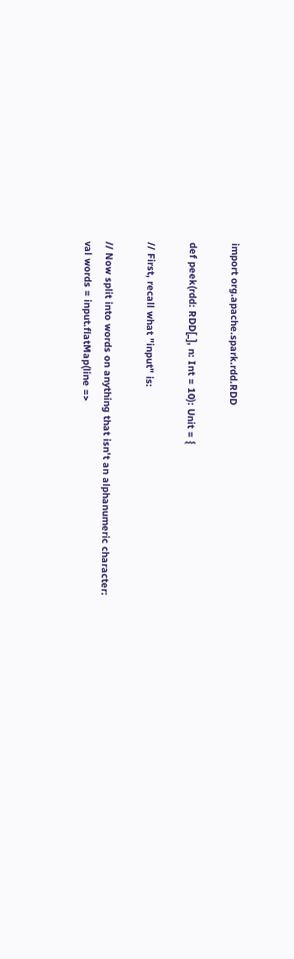import org.apache.spark.rdd.RDD

def peek(rdd: RDD[_], n: Int = 10): Unit = {

// First, recall what "input" is:

// Now split into words on anything that isn't an alphanumeric character:
val words = input.flatMap(line =>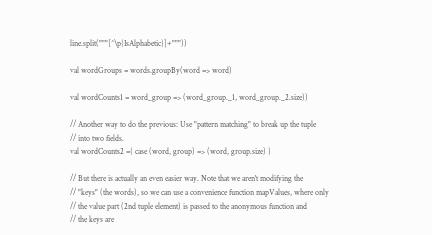line.split("""[^\p{IsAlphabetic}]+"""))

val wordGroups = words.groupBy(word => word)

val wordCounts1 = word_group => (word_group._1, word_group._2.size))

// Another way to do the previous: Use "pattern matching" to break up the tuple
// into two fields.
val wordCounts2 ={ case (word, group) => (word, group.size) }

// But there is actually an even easier way. Note that we aren't modifying the
// "keys" (the words), so we can use a convenience function mapValues, where only
// the value part (2nd tuple element) is passed to the anonymous function and
// the keys are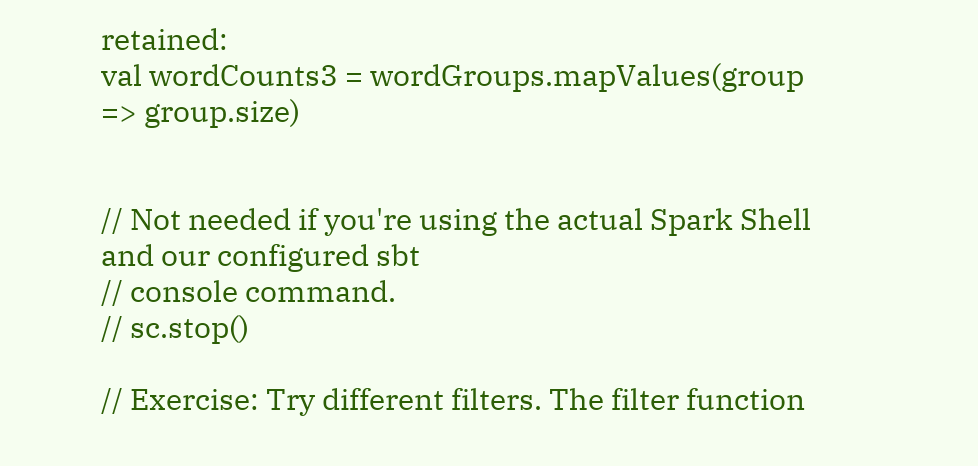retained:
val wordCounts3 = wordGroups.mapValues(group => group.size)


// Not needed if you're using the actual Spark Shell and our configured sbt
// console command.
// sc.stop()

// Exercise: Try different filters. The filter function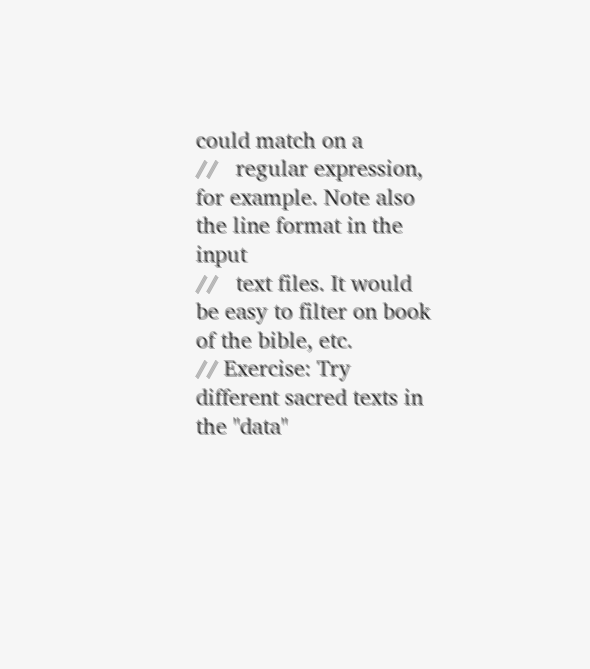could match on a
//   regular expression, for example. Note also the line format in the input
//   text files. It would be easy to filter on book of the bible, etc.
// Exercise: Try different sacred texts in the "data"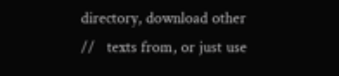directory, download other
//   texts from, or just use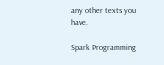any other texts you have.

Spark Programming